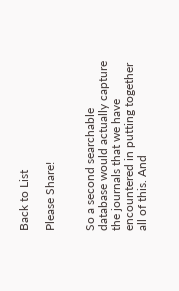Back to List

Please Share!


So a second searchable database would actually capture the journals that we have encountered in putting together all of this. And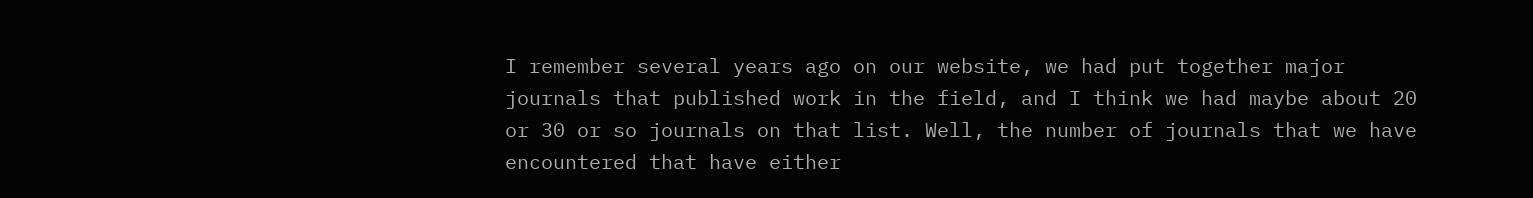I remember several years ago on our website, we had put together major journals that published work in the field, and I think we had maybe about 20 or 30 or so journals on that list. Well, the number of journals that we have encountered that have either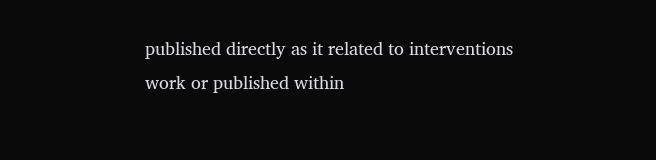published directly as it related to interventions work or published within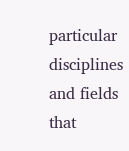particular disciplines and fields that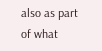also as part of what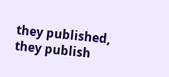they published, they publish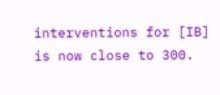interventions for [IB] is now close to 300.